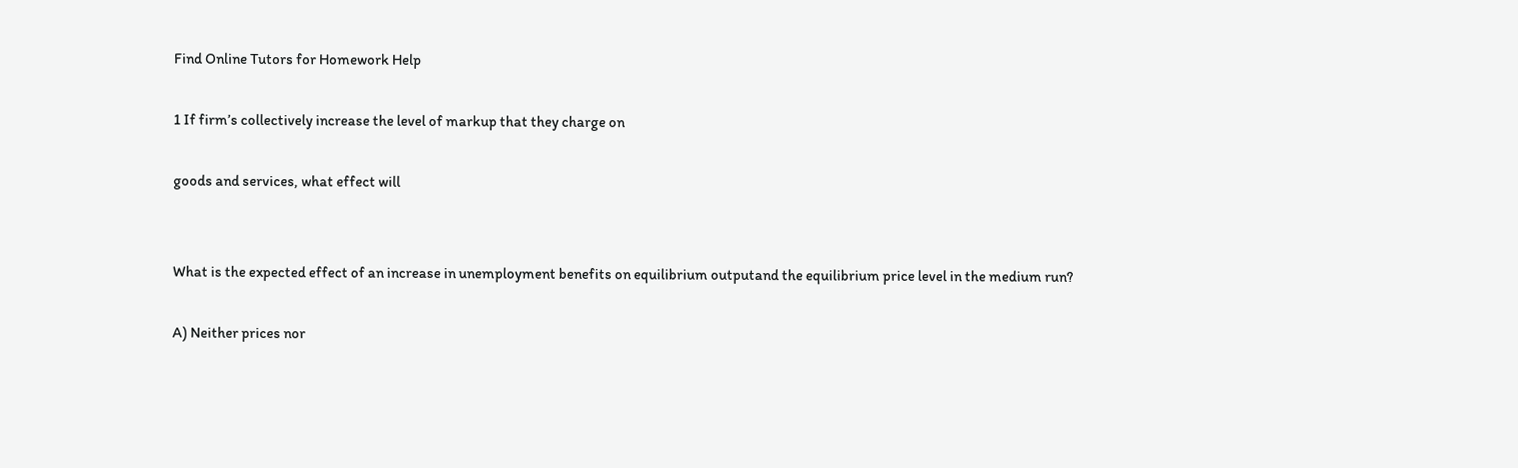Find Online Tutors for Homework Help

1 If firm’s collectively increase the level of markup that they charge on

goods and services, what effect will


What is the expected effect of an increase in unemployment benefits on equilibrium outputand the equilibrium price level in the medium run?

A) Neither prices nor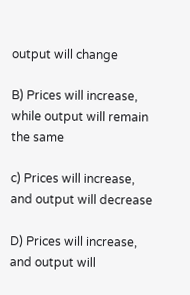output will change

B) Prices will increase, while output will remain the same

c) Prices will increase, and output will decrease

D) Prices will increase, and output will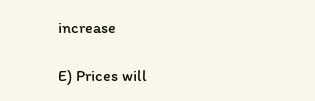increase

E) Prices will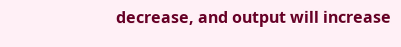decrease, and output will increase